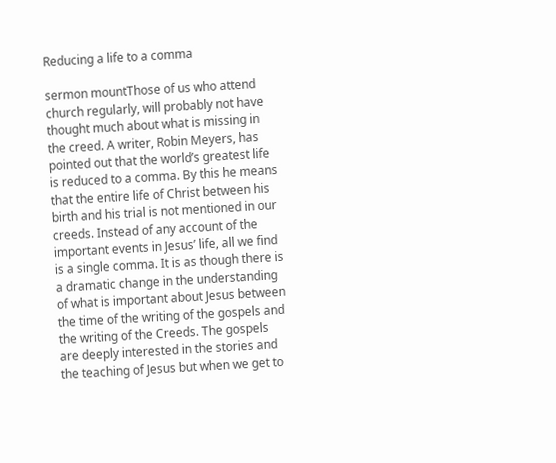Reducing a life to a comma

sermon mountThose of us who attend church regularly, will probably not have thought much about what is missing in the creed. A writer, Robin Meyers, has pointed out that the world’s greatest life is reduced to a comma. By this he means that the entire life of Christ between his birth and his trial is not mentioned in our creeds. Instead of any account of the important events in Jesus’ life, all we find is a single comma. It is as though there is a dramatic change in the understanding of what is important about Jesus between the time of the writing of the gospels and the writing of the Creeds. The gospels are deeply interested in the stories and the teaching of Jesus but when we get to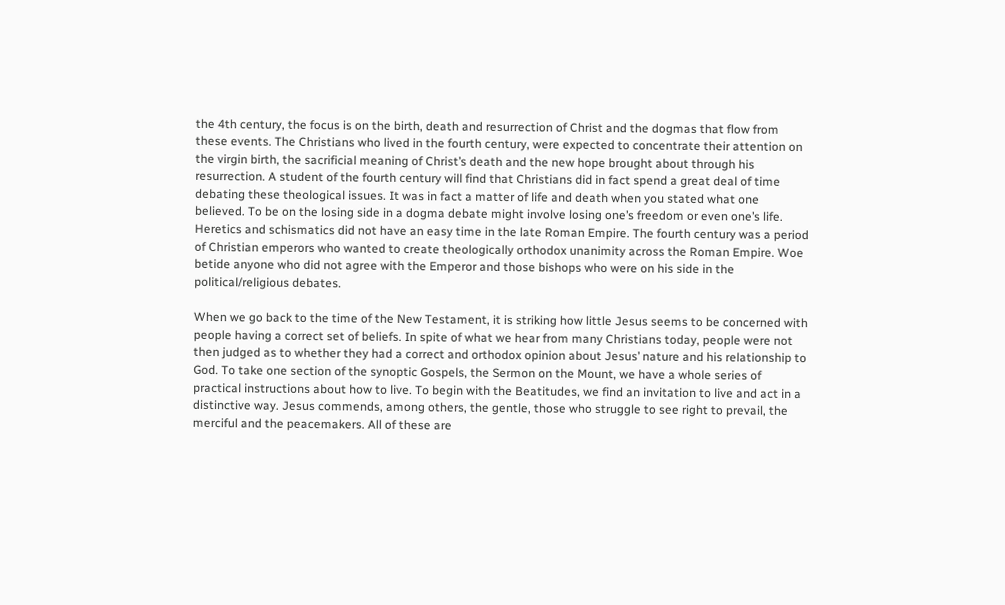the 4th century, the focus is on the birth, death and resurrection of Christ and the dogmas that flow from these events. The Christians who lived in the fourth century, were expected to concentrate their attention on the virgin birth, the sacrificial meaning of Christ’s death and the new hope brought about through his resurrection. A student of the fourth century will find that Christians did in fact spend a great deal of time debating these theological issues. It was in fact a matter of life and death when you stated what one believed. To be on the losing side in a dogma debate might involve losing one’s freedom or even one’s life. Heretics and schismatics did not have an easy time in the late Roman Empire. The fourth century was a period of Christian emperors who wanted to create theologically orthodox unanimity across the Roman Empire. Woe betide anyone who did not agree with the Emperor and those bishops who were on his side in the political/religious debates.

When we go back to the time of the New Testament, it is striking how little Jesus seems to be concerned with people having a correct set of beliefs. In spite of what we hear from many Christians today, people were not then judged as to whether they had a correct and orthodox opinion about Jesus’ nature and his relationship to God. To take one section of the synoptic Gospels, the Sermon on the Mount, we have a whole series of practical instructions about how to live. To begin with the Beatitudes, we find an invitation to live and act in a distinctive way. Jesus commends, among others, the gentle, those who struggle to see right to prevail, the merciful and the peacemakers. All of these are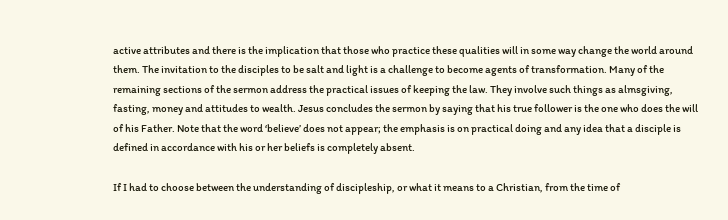active attributes and there is the implication that those who practice these qualities will in some way change the world around them. The invitation to the disciples to be salt and light is a challenge to become agents of transformation. Many of the remaining sections of the sermon address the practical issues of keeping the law. They involve such things as almsgiving, fasting, money and attitudes to wealth. Jesus concludes the sermon by saying that his true follower is the one who does the will of his Father. Note that the word ‘believe’ does not appear; the emphasis is on practical doing and any idea that a disciple is defined in accordance with his or her beliefs is completely absent.

If I had to choose between the understanding of discipleship, or what it means to a Christian, from the time of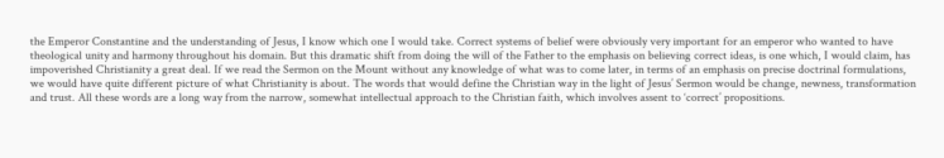the Emperor Constantine and the understanding of Jesus, I know which one I would take. Correct systems of belief were obviously very important for an emperor who wanted to have theological unity and harmony throughout his domain. But this dramatic shift from doing the will of the Father to the emphasis on believing correct ideas, is one which, I would claim, has impoverished Christianity a great deal. If we read the Sermon on the Mount without any knowledge of what was to come later, in terms of an emphasis on precise doctrinal formulations, we would have quite different picture of what Christianity is about. The words that would define the Christian way in the light of Jesus’ Sermon would be change, newness, transformation and trust. All these words are a long way from the narrow, somewhat intellectual approach to the Christian faith, which involves assent to ‘correct’ propositions.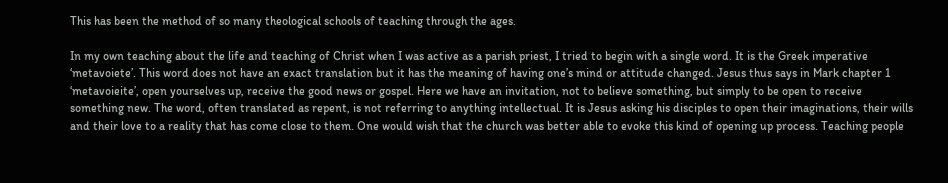This has been the method of so many theological schools of teaching through the ages.

In my own teaching about the life and teaching of Christ when I was active as a parish priest, I tried to begin with a single word. It is the Greek imperative ‘metavoiete’. This word does not have an exact translation but it has the meaning of having one’s mind or attitude changed. Jesus thus says in Mark chapter 1 ‘metavoieite’, open yourselves up, receive the good news or gospel. Here we have an invitation, not to believe something, but simply to be open to receive something new. The word, often translated as repent, is not referring to anything intellectual. It is Jesus asking his disciples to open their imaginations, their wills and their love to a reality that has come close to them. One would wish that the church was better able to evoke this kind of opening up process. Teaching people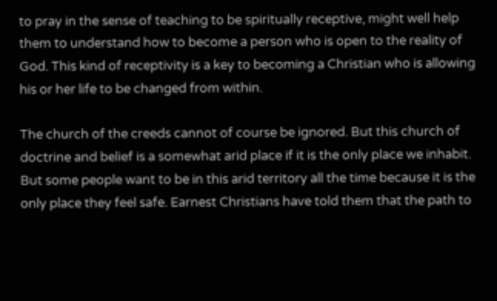to pray in the sense of teaching to be spiritually receptive, might well help them to understand how to become a person who is open to the reality of God. This kind of receptivity is a key to becoming a Christian who is allowing his or her life to be changed from within.

The church of the creeds cannot of course be ignored. But this church of doctrine and belief is a somewhat arid place if it is the only place we inhabit. But some people want to be in this arid territory all the time because it is the only place they feel safe. Earnest Christians have told them that the path to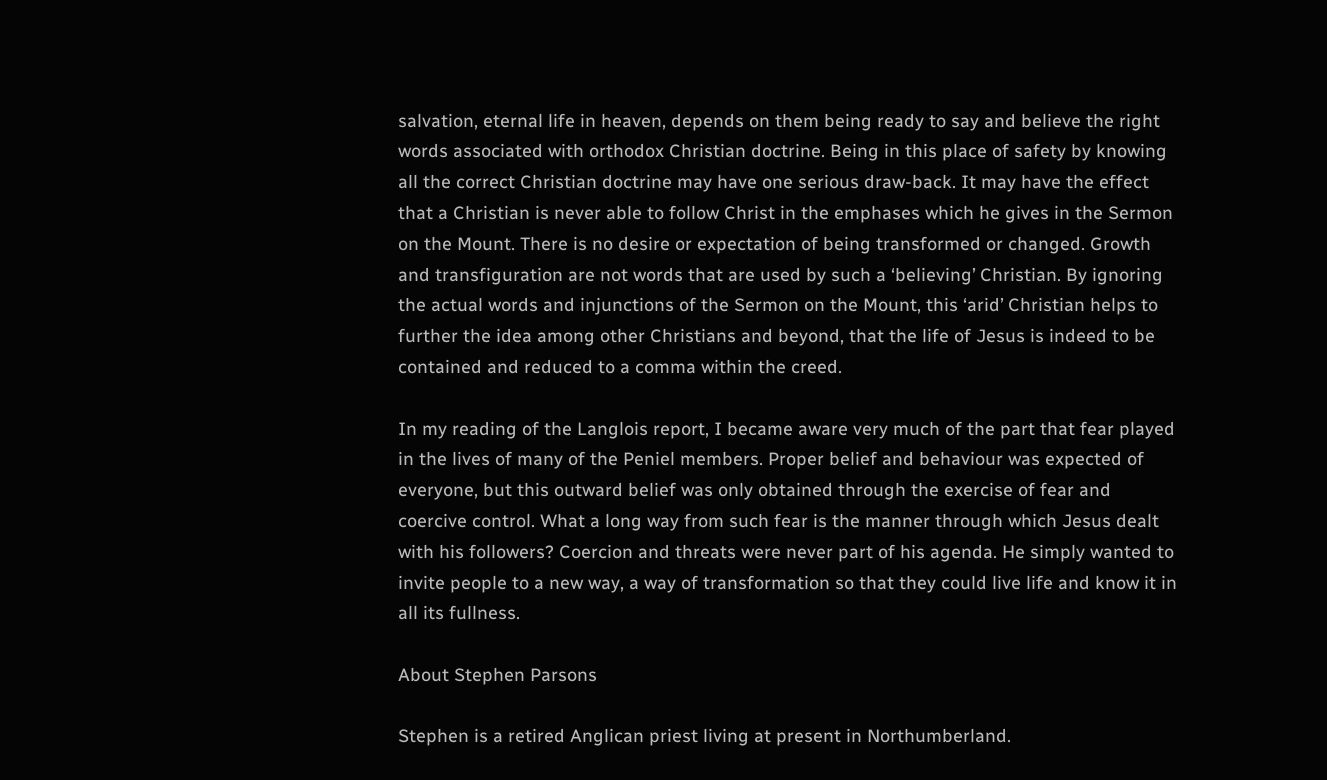salvation, eternal life in heaven, depends on them being ready to say and believe the right words associated with orthodox Christian doctrine. Being in this place of safety by knowing all the correct Christian doctrine may have one serious draw-back. It may have the effect that a Christian is never able to follow Christ in the emphases which he gives in the Sermon on the Mount. There is no desire or expectation of being transformed or changed. Growth and transfiguration are not words that are used by such a ‘believing’ Christian. By ignoring the actual words and injunctions of the Sermon on the Mount, this ‘arid’ Christian helps to further the idea among other Christians and beyond, that the life of Jesus is indeed to be contained and reduced to a comma within the creed.

In my reading of the Langlois report, I became aware very much of the part that fear played in the lives of many of the Peniel members. Proper belief and behaviour was expected of everyone, but this outward belief was only obtained through the exercise of fear and coercive control. What a long way from such fear is the manner through which Jesus dealt with his followers? Coercion and threats were never part of his agenda. He simply wanted to invite people to a new way, a way of transformation so that they could live life and know it in all its fullness.

About Stephen Parsons

Stephen is a retired Anglican priest living at present in Northumberland.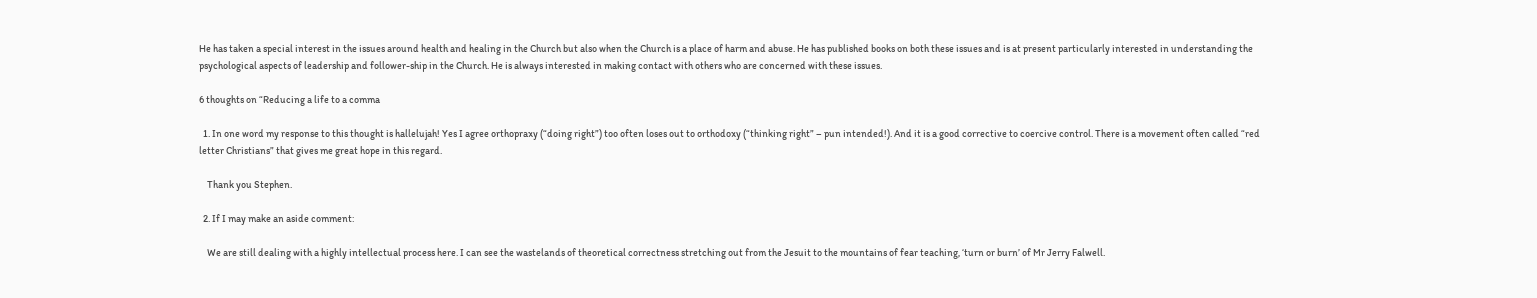He has taken a special interest in the issues around health and healing in the Church but also when the Church is a place of harm and abuse. He has published books on both these issues and is at present particularly interested in understanding the psychological aspects of leadership and follower-ship in the Church. He is always interested in making contact with others who are concerned with these issues.

6 thoughts on “Reducing a life to a comma

  1. In one word my response to this thought is hallelujah! Yes I agree orthopraxy (“doing right”) too often loses out to orthodoxy (“thinking right” – pun intended!). And it is a good corrective to coercive control. There is a movement often called “red letter Christians” that gives me great hope in this regard.

    Thank you Stephen.

  2. If I may make an aside comment:

    We are still dealing with a highly intellectual process here. I can see the wastelands of theoretical correctness stretching out from the Jesuit to the mountains of fear teaching, ‘turn or burn’ of Mr Jerry Falwell.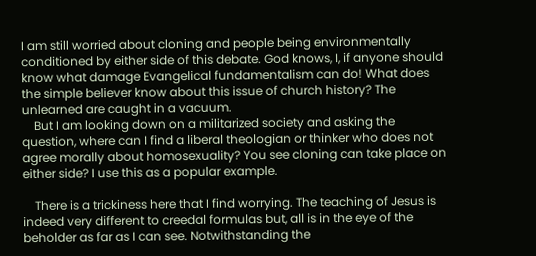I am still worried about cloning and people being environmentally conditioned by either side of this debate. God knows, I, if anyone should know what damage Evangelical fundamentalism can do! What does the simple believer know about this issue of church history? The unlearned are caught in a vacuum.
    But I am looking down on a militarized society and asking the question, where can I find a liberal theologian or thinker who does not agree morally about homosexuality? You see cloning can take place on either side? I use this as a popular example.

    There is a trickiness here that I find worrying. The teaching of Jesus is indeed very different to creedal formulas but, all is in the eye of the beholder as far as I can see. Notwithstanding the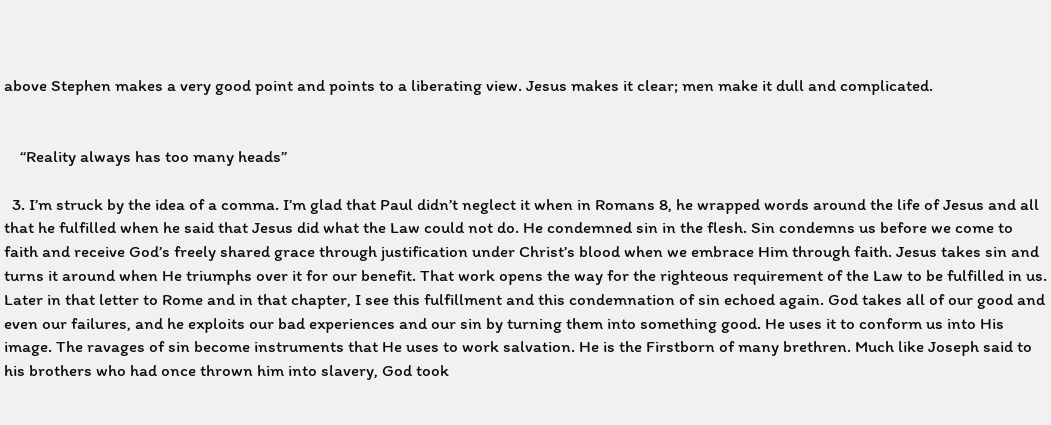above Stephen makes a very good point and points to a liberating view. Jesus makes it clear; men make it dull and complicated.


    “Reality always has too many heads”

  3. I’m struck by the idea of a comma. I’m glad that Paul didn’t neglect it when in Romans 8, he wrapped words around the life of Jesus and all that he fulfilled when he said that Jesus did what the Law could not do. He condemned sin in the flesh. Sin condemns us before we come to faith and receive God’s freely shared grace through justification under Christ’s blood when we embrace Him through faith. Jesus takes sin and turns it around when He triumphs over it for our benefit. That work opens the way for the righteous requirement of the Law to be fulfilled in us. Later in that letter to Rome and in that chapter, I see this fulfillment and this condemnation of sin echoed again. God takes all of our good and even our failures, and he exploits our bad experiences and our sin by turning them into something good. He uses it to conform us into His image. The ravages of sin become instruments that He uses to work salvation. He is the Firstborn of many brethren. Much like Joseph said to his brothers who had once thrown him into slavery, God took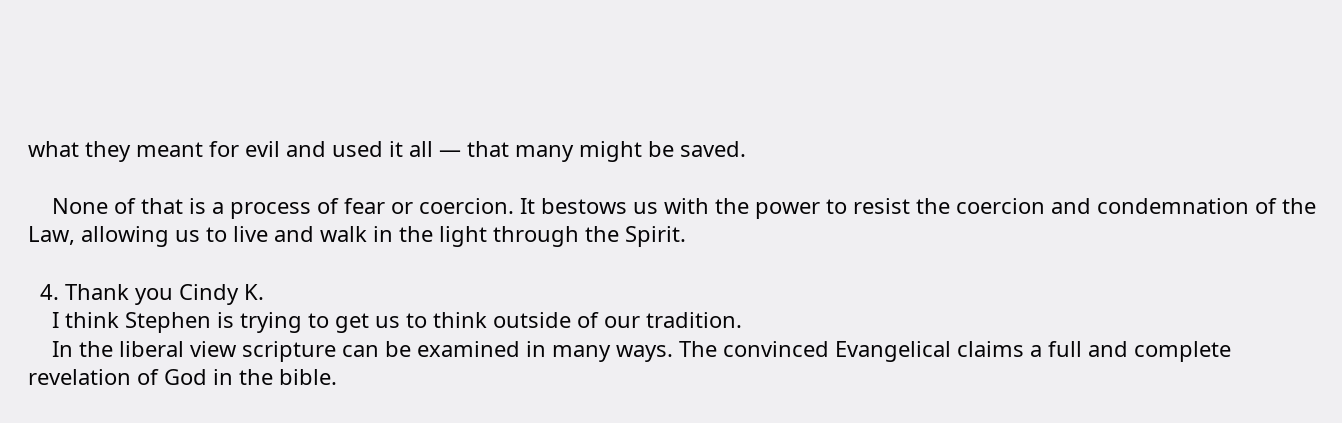what they meant for evil and used it all — that many might be saved.

    None of that is a process of fear or coercion. It bestows us with the power to resist the coercion and condemnation of the Law, allowing us to live and walk in the light through the Spirit.

  4. Thank you Cindy K.
    I think Stephen is trying to get us to think outside of our tradition.
    In the liberal view scripture can be examined in many ways. The convinced Evangelical claims a full and complete revelation of God in the bible.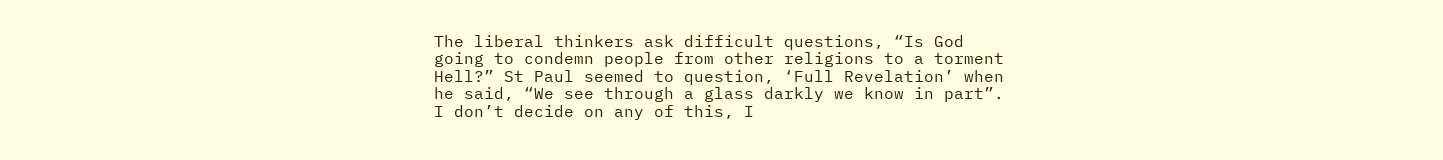The liberal thinkers ask difficult questions, “Is God going to condemn people from other religions to a torment Hell?” St Paul seemed to question, ‘Full Revelation’ when he said, “We see through a glass darkly we know in part”. I don’t decide on any of this, I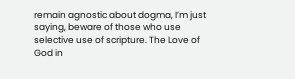remain agnostic about dogma, I’m just saying, beware of those who use selective use of scripture. The Love of God in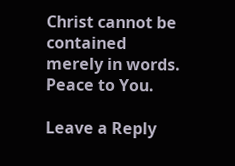Christ cannot be contained merely in words. Peace to You.

Leave a Reply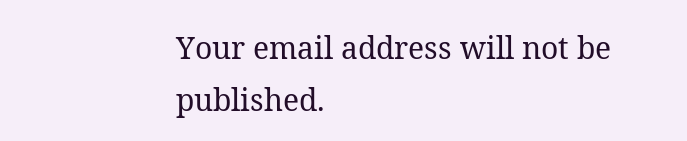Your email address will not be published.